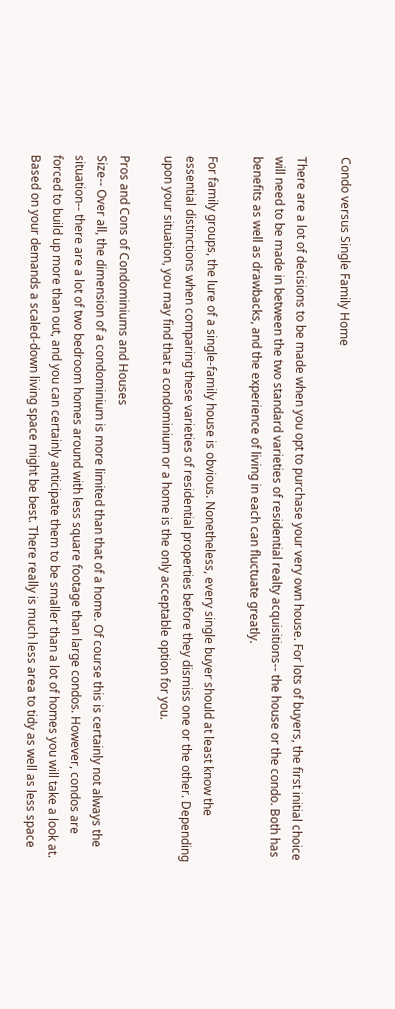Condo versus Single Family Home

There are a lot of decisions to be made when you opt to purchase your very own house. For lots of buyers, the first initial choice will need to be made in between the two standard varieties of residential realty acquisitions-- the house or the condo. Both has benefits as well as drawbacks, and the experience of living in each can fluctuate greatly.

For family groups, the lure of a single-family house is obvious. Nonetheless, every single buyer should at least know the essential distinctions when comparing these varieties of residential properties before they dismiss one or the other. Depending upon your situation, you may find that a condominium or a home is the only acceptable option for you.

Pros and Cons of Condominiums and Houses
Size-- Over all, the dimension of a condominium is more limited than that of a home. Of course this is certainly not always the situation-- there are a lot of two bedroom homes around with less square footage than large condos. However, condos are forced to build up more than out, and you can certainly anticipate them to be smaller than a lot of homes you will take a look at. Based on your demands a scaled-down living space might be best. There really is much less area to tidy as well as less space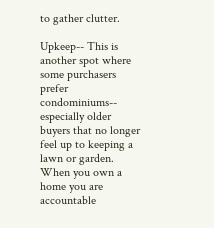to gather clutter.

Upkeep-- This is another spot where some purchasers prefer condominiums-- especially older buyers that no longer feel up to keeping a lawn or garden. When you own a home you are accountable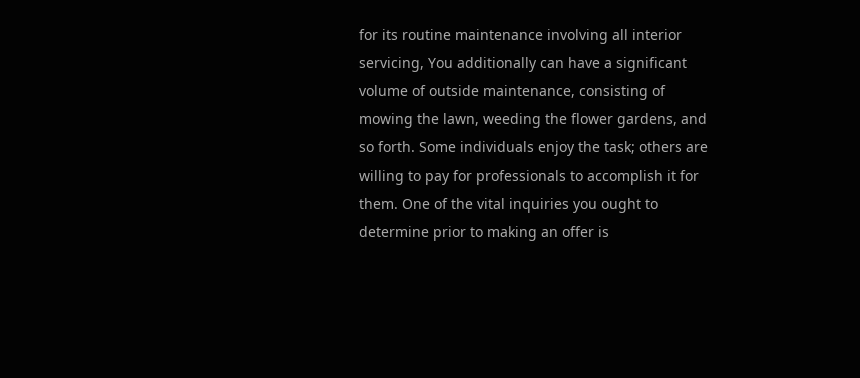for its routine maintenance involving all interior servicing, You additionally can have a significant volume of outside maintenance, consisting of mowing the lawn, weeding the flower gardens, and so forth. Some individuals enjoy the task; others are willing to pay for professionals to accomplish it for them. One of the vital inquiries you ought to determine prior to making an offer is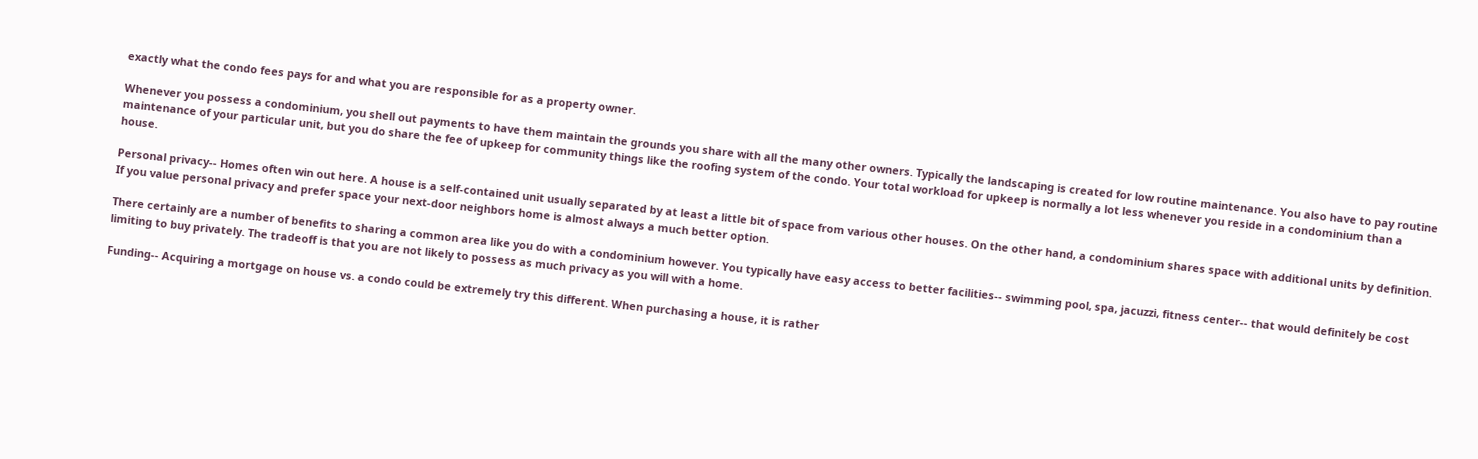exactly what the condo fees pays for and what you are responsible for as a property owner.

Whenever you possess a condominium, you shell out payments to have them maintain the grounds you share with all the many other owners. Typically the landscaping is created for low routine maintenance. You also have to pay routine maintenance of your particular unit, but you do share the fee of upkeep for community things like the roofing system of the condo. Your total workload for upkeep is normally a lot less whenever you reside in a condominium than a house.

Personal privacy-- Homes often win out here. A house is a self-contained unit usually separated by at least a little bit of space from various other houses. On the other hand, a condominium shares space with additional units by definition. If you value personal privacy and prefer space your next-door neighbors home is almost always a much better option.

There certainly are a number of benefits to sharing a common area like you do with a condominium however. You typically have easy access to better facilities-- swimming pool, spa, jacuzzi, fitness center-- that would definitely be cost limiting to buy privately. The tradeoff is that you are not likely to possess as much privacy as you will with a home.

Funding-- Acquiring a mortgage on house vs. a condo could be extremely try this different. When purchasing a house, it is rather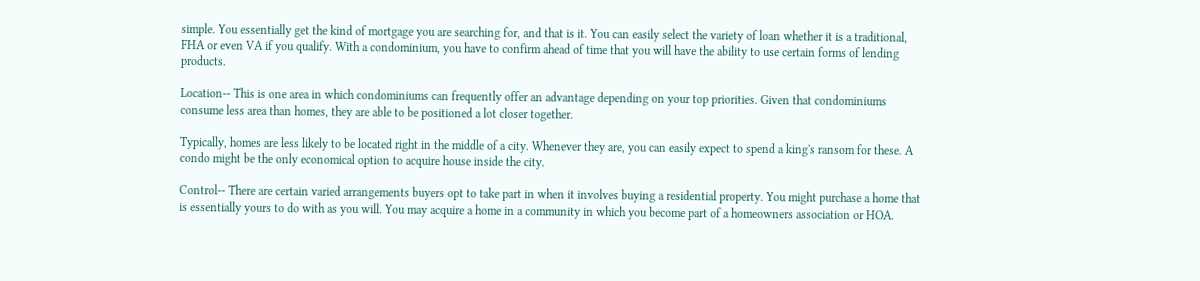simple. You essentially get the kind of mortgage you are searching for, and that is it. You can easily select the variety of loan whether it is a traditional, FHA or even VA if you qualify. With a condominium, you have to confirm ahead of time that you will have the ability to use certain forms of lending products.

Location-- This is one area in which condominiums can frequently offer an advantage depending on your top priorities. Given that condominiums consume less area than homes, they are able to be positioned a lot closer together.

Typically, homes are less likely to be located right in the middle of a city. Whenever they are, you can easily expect to spend a king's ransom for these. A condo might be the only economical option to acquire house inside the city.

Control-- There are certain varied arrangements buyers opt to take part in when it involves buying a residential property. You might purchase a home that is essentially yours to do with as you will. You may acquire a home in a community in which you become part of a homeowners association or HOA.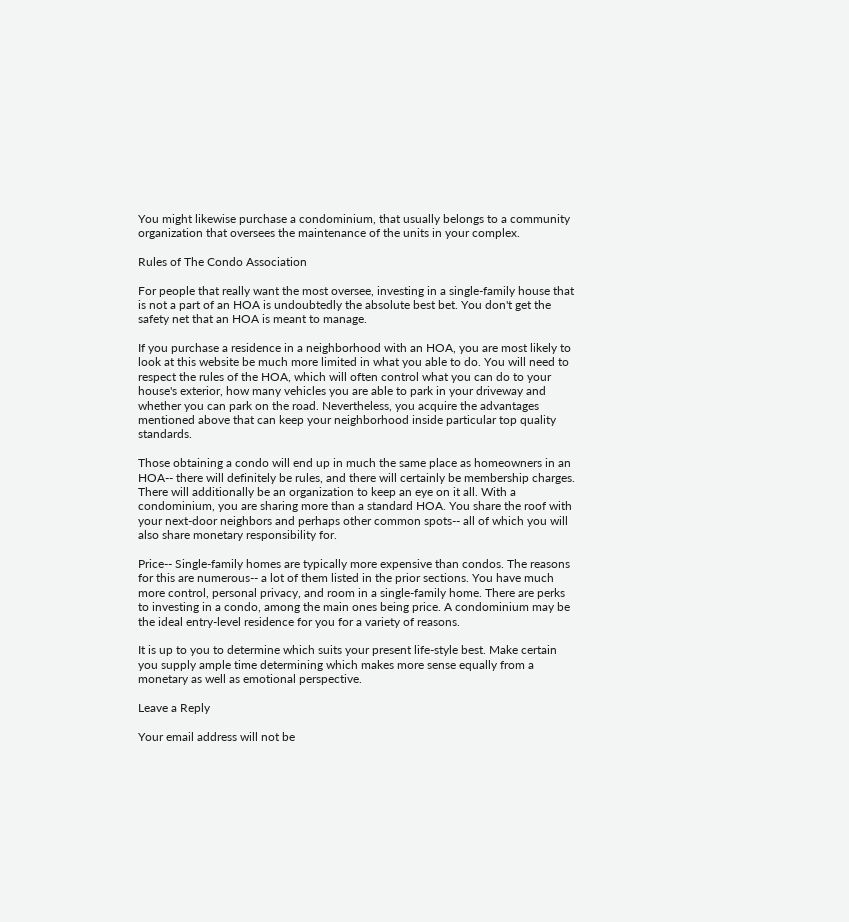You might likewise purchase a condominium, that usually belongs to a community organization that oversees the maintenance of the units in your complex.

Rules of The Condo Association

For people that really want the most oversee, investing in a single-family house that is not a part of an HOA is undoubtedly the absolute best bet. You don't get the safety net that an HOA is meant to manage.

If you purchase a residence in a neighborhood with an HOA, you are most likely to look at this website be much more limited in what you able to do. You will need to respect the rules of the HOA, which will often control what you can do to your house's exterior, how many vehicles you are able to park in your driveway and whether you can park on the road. Nevertheless, you acquire the advantages mentioned above that can keep your neighborhood inside particular top quality standards.

Those obtaining a condo will end up in much the same place as homeowners in an HOA-- there will definitely be rules, and there will certainly be membership charges. There will additionally be an organization to keep an eye on it all. With a condominium, you are sharing more than a standard HOA. You share the roof with your next-door neighbors and perhaps other common spots-- all of which you will also share monetary responsibility for.

Price-- Single-family homes are typically more expensive than condos. The reasons for this are numerous-- a lot of them listed in the prior sections. You have much more control, personal privacy, and room in a single-family home. There are perks to investing in a condo, among the main ones being price. A condominium may be the ideal entry-level residence for you for a variety of reasons.

It is up to you to determine which suits your present life-style best. Make certain you supply ample time determining which makes more sense equally from a monetary as well as emotional perspective.

Leave a Reply

Your email address will not be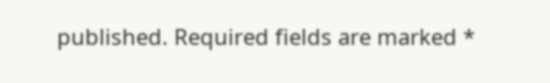published. Required fields are marked *